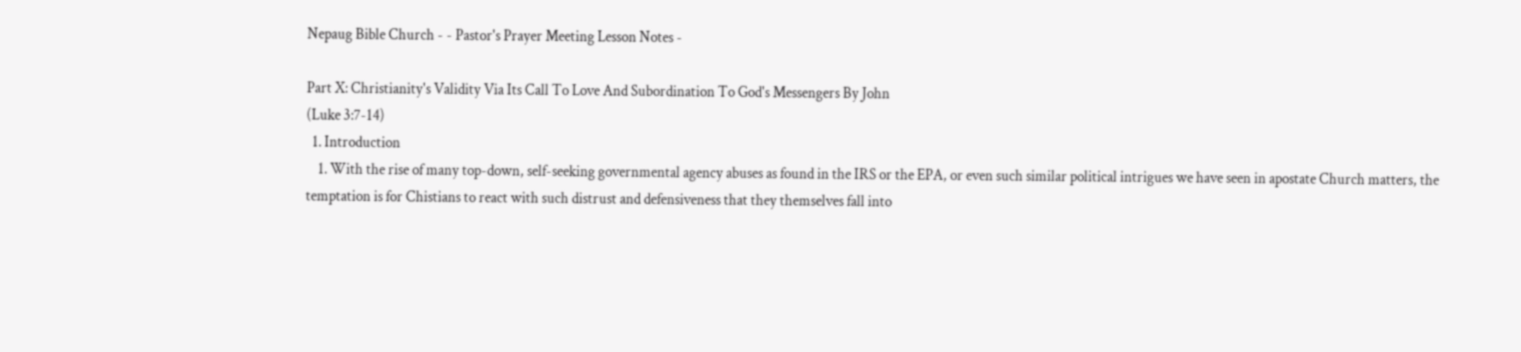Nepaug Bible Church - - Pastor's Prayer Meeting Lesson Notes -

Part X: Christianity's Validity Via Its Call To Love And Subordination To God's Messengers By John
(Luke 3:7-14)
  1. Introduction
    1. With the rise of many top-down, self-seeking governmental agency abuses as found in the IRS or the EPA, or even such similar political intrigues we have seen in apostate Church matters, the temptation is for Chistians to react with such distrust and defensiveness that they themselves fall into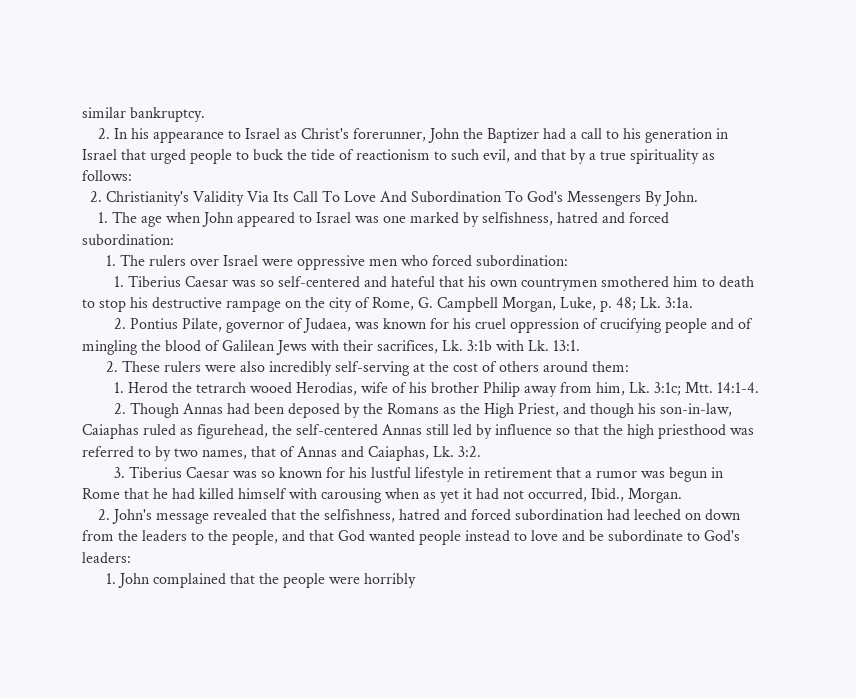similar bankruptcy.
    2. In his appearance to Israel as Christ's forerunner, John the Baptizer had a call to his generation in Israel that urged people to buck the tide of reactionism to such evil, and that by a true spirituality as follows:
  2. Christianity's Validity Via Its Call To Love And Subordination To God's Messengers By John.
    1. The age when John appeared to Israel was one marked by selfishness, hatred and forced subordination:
      1. The rulers over Israel were oppressive men who forced subordination:
        1. Tiberius Caesar was so self-centered and hateful that his own countrymen smothered him to death to stop his destructive rampage on the city of Rome, G. Campbell Morgan, Luke, p. 48; Lk. 3:1a.
        2. Pontius Pilate, governor of Judaea, was known for his cruel oppression of crucifying people and of mingling the blood of Galilean Jews with their sacrifices, Lk. 3:1b with Lk. 13:1.
      2. These rulers were also incredibly self-serving at the cost of others around them:
        1. Herod the tetrarch wooed Herodias, wife of his brother Philip away from him, Lk. 3:1c; Mtt. 14:1-4.
        2. Though Annas had been deposed by the Romans as the High Priest, and though his son-in-law, Caiaphas ruled as figurehead, the self-centered Annas still led by influence so that the high priesthood was referred to by two names, that of Annas and Caiaphas, Lk. 3:2.
        3. Tiberius Caesar was so known for his lustful lifestyle in retirement that a rumor was begun in Rome that he had killed himself with carousing when as yet it had not occurred, Ibid., Morgan.
    2. John's message revealed that the selfishness, hatred and forced subordination had leeched on down from the leaders to the people, and that God wanted people instead to love and be subordinate to God's leaders:
      1. John complained that the people were horribly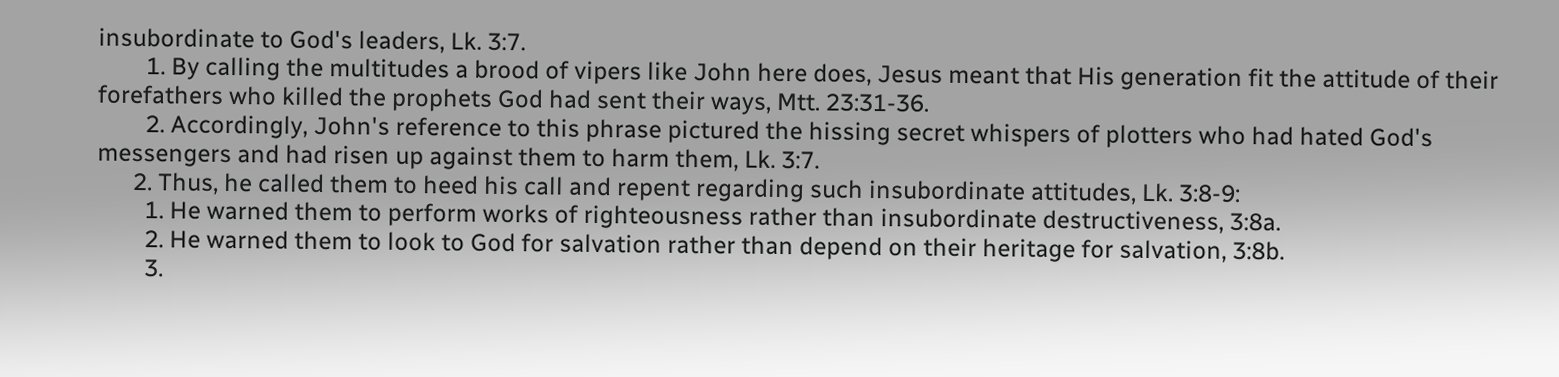insubordinate to God's leaders, Lk. 3:7.
        1. By calling the multitudes a brood of vipers like John here does, Jesus meant that His generation fit the attitude of their forefathers who killed the prophets God had sent their ways, Mtt. 23:31-36.
        2. Accordingly, John's reference to this phrase pictured the hissing secret whispers of plotters who had hated God's messengers and had risen up against them to harm them, Lk. 3:7.
      2. Thus, he called them to heed his call and repent regarding such insubordinate attitudes, Lk. 3:8-9:
        1. He warned them to perform works of righteousness rather than insubordinate destructiveness, 3:8a.
        2. He warned them to look to God for salvation rather than depend on their heritage for salvation, 3:8b.
        3.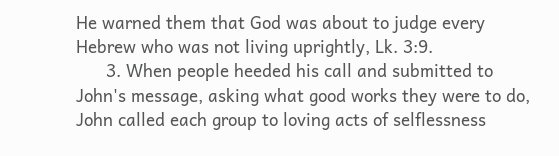He warned them that God was about to judge every Hebrew who was not living uprightly, Lk. 3:9.
      3. When people heeded his call and submitted to John's message, asking what good works they were to do, John called each group to loving acts of selflessness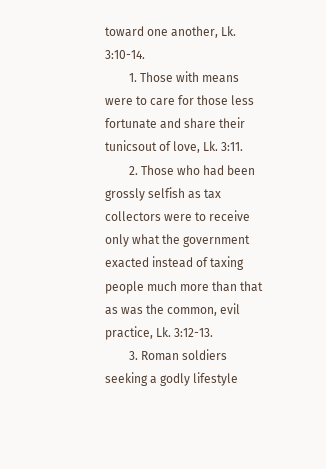toward one another, Lk. 3:10-14.
        1. Those with means were to care for those less fortunate and share their tunicsout of love, Lk. 3:11.
        2. Those who had been grossly selfish as tax collectors were to receive only what the government exacted instead of taxing people much more than that as was the common, evil practice, Lk. 3:12-13.
        3. Roman soldiers seeking a godly lifestyle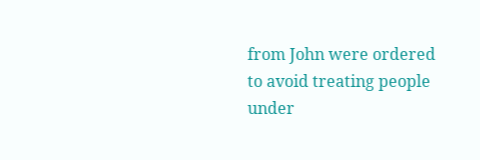from John were ordered to avoid treating people under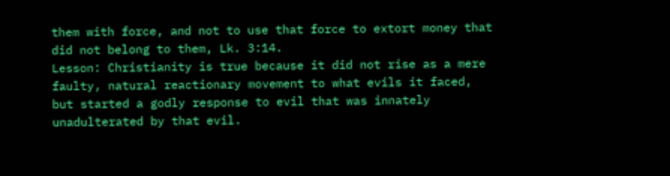them with force, and not to use that force to extort money that did not belong to them, Lk. 3:14.
Lesson: Christianity is true because it did not rise as a mere faulty, natural reactionary movement to what evils it faced, but started a godly response to evil that was innately unadulterated by that evil.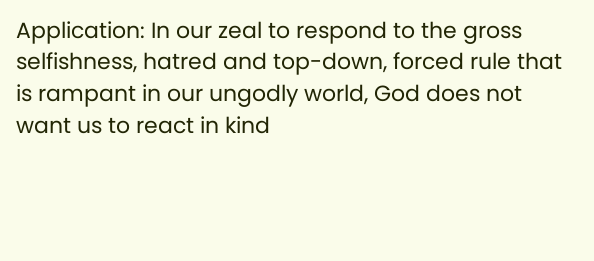Application: In our zeal to respond to the gross selfishness, hatred and top-down, forced rule that is rampant in our ungodly world, God does not want us to react in kind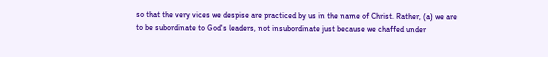so that the very vices we despise are practiced by us in the name of Christ. Rather, (a) we are to be subordinate to God's leaders, not insubordinate just because we chaffed under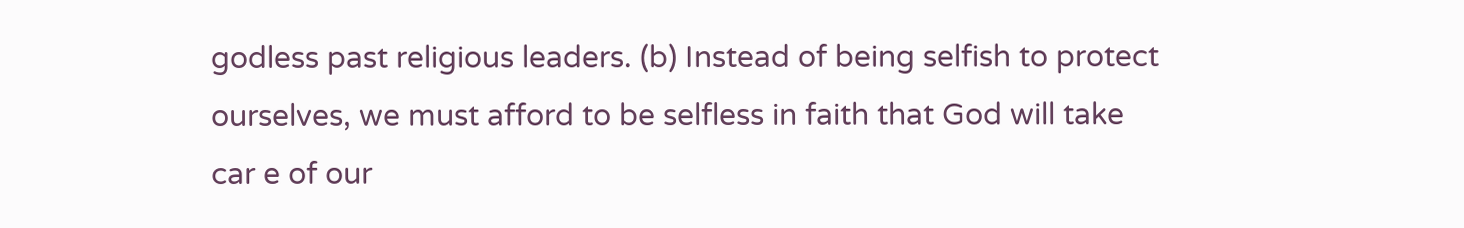godless past religious leaders. (b) Instead of being selfish to protect ourselves, we must afford to be selfless in faith that God will take car e of our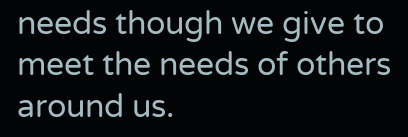needs though we give to meet the needs of others around us.